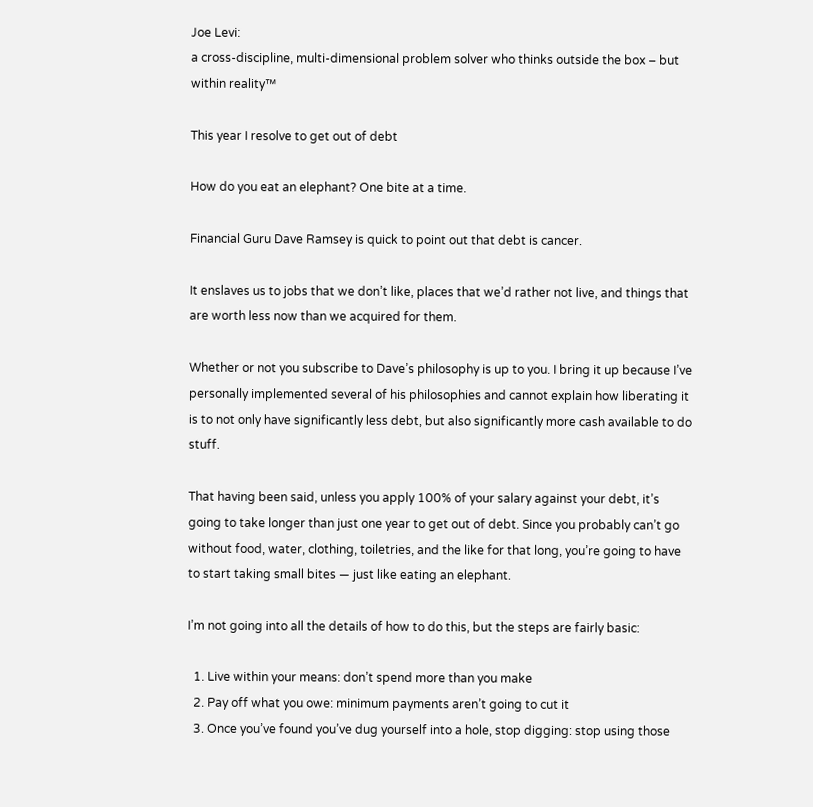Joe Levi:
a cross-discipline, multi-dimensional problem solver who thinks outside the box – but within reality™

This year I resolve to get out of debt

How do you eat an elephant? One bite at a time.

Financial Guru Dave Ramsey is quick to point out that debt is cancer.

It enslaves us to jobs that we don’t like, places that we’d rather not live, and things that are worth less now than we acquired for them.

Whether or not you subscribe to Dave’s philosophy is up to you. I bring it up because I’ve personally implemented several of his philosophies and cannot explain how liberating it is to not only have significantly less debt, but also significantly more cash available to do stuff.

That having been said, unless you apply 100% of your salary against your debt, it’s going to take longer than just one year to get out of debt. Since you probably can’t go without food, water, clothing, toiletries, and the like for that long, you’re going to have to start taking small bites — just like eating an elephant.

I’m not going into all the details of how to do this, but the steps are fairly basic:

  1. Live within your means: don’t spend more than you make
  2. Pay off what you owe: minimum payments aren’t going to cut it
  3. Once you’ve found you’ve dug yourself into a hole, stop digging: stop using those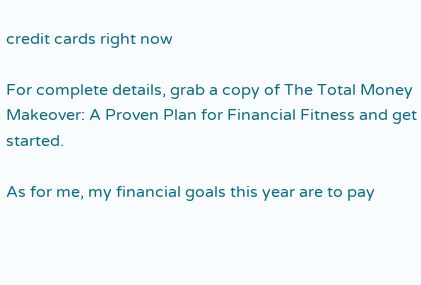credit cards right now

For complete details, grab a copy of The Total Money Makeover: A Proven Plan for Financial Fitness and get started.

As for me, my financial goals this year are to pay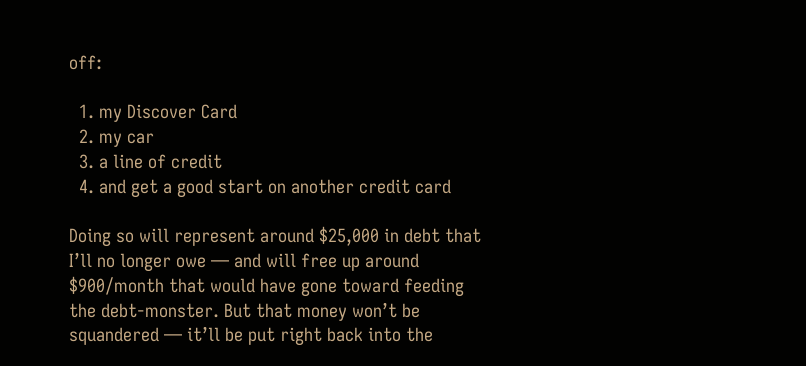off:

  1. my Discover Card
  2. my car
  3. a line of credit
  4. and get a good start on another credit card

Doing so will represent around $25,000 in debt that I’ll no longer owe — and will free up around $900/month that would have gone toward feeding the debt-monster. But that money won’t be squandered — it’ll be put right back into the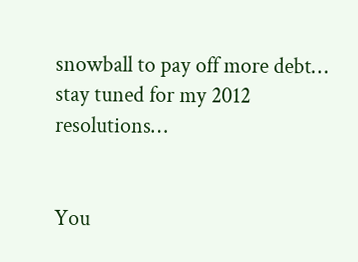snowball to pay off more debt… stay tuned for my 2012 resolutions…


You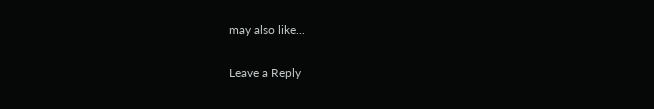may also like...

Leave a Reply